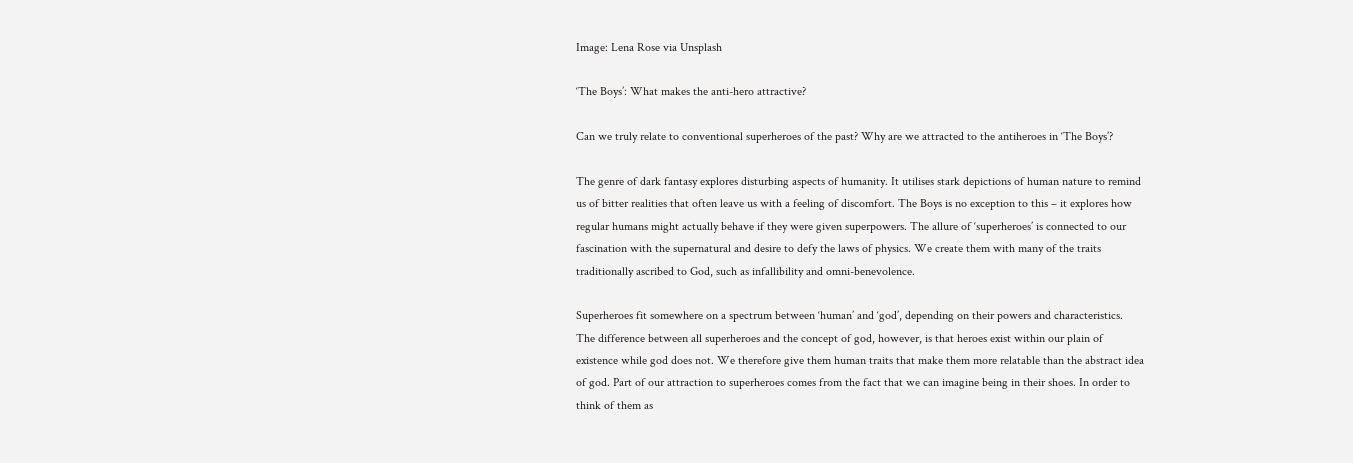Image: Lena Rose via Unsplash

‘The Boys’: What makes the anti-hero attractive?

Can we truly relate to conventional superheroes of the past? Why are we attracted to the antiheroes in ‘The Boys’?

The genre of dark fantasy explores disturbing aspects of humanity. It utilises stark depictions of human nature to remind us of bitter realities that often leave us with a feeling of discomfort. The Boys is no exception to this – it explores how regular humans might actually behave if they were given superpowers. The allure of ‘superheroes’ is connected to our fascination with the supernatural and desire to defy the laws of physics. We create them with many of the traits traditionally ascribed to God, such as infallibility and omni-benevolence.

Superheroes fit somewhere on a spectrum between ‘human’ and ‘god’, depending on their powers and characteristics. The difference between all superheroes and the concept of god, however, is that heroes exist within our plain of existence while god does not. We therefore give them human traits that make them more relatable than the abstract idea of god. Part of our attraction to superheroes comes from the fact that we can imagine being in their shoes. In order to think of them as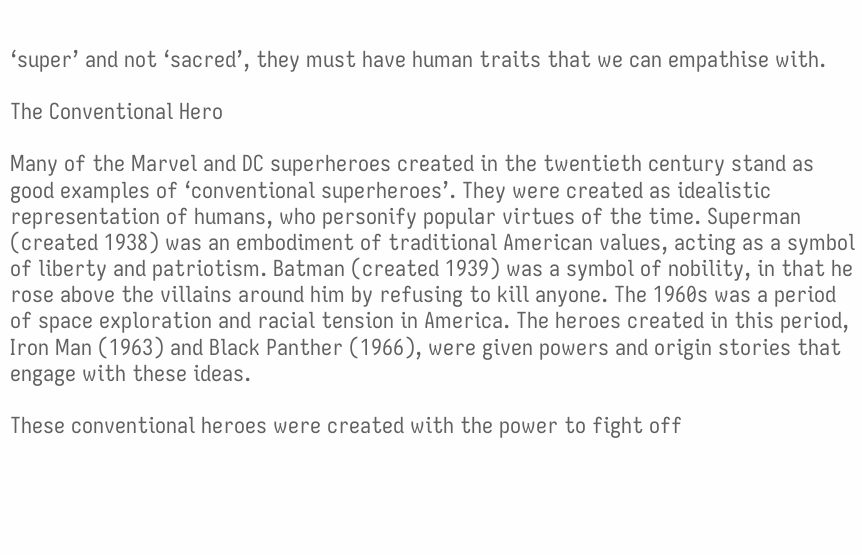‘super’ and not ‘sacred’, they must have human traits that we can empathise with.

The Conventional Hero

Many of the Marvel and DC superheroes created in the twentieth century stand as good examples of ‘conventional superheroes’. They were created as idealistic representation of humans, who personify popular virtues of the time. Superman (created 1938) was an embodiment of traditional American values, acting as a symbol of liberty and patriotism. Batman (created 1939) was a symbol of nobility, in that he rose above the villains around him by refusing to kill anyone. The 1960s was a period of space exploration and racial tension in America. The heroes created in this period, Iron Man (1963) and Black Panther (1966), were given powers and origin stories that engage with these ideas.

These conventional heroes were created with the power to fight off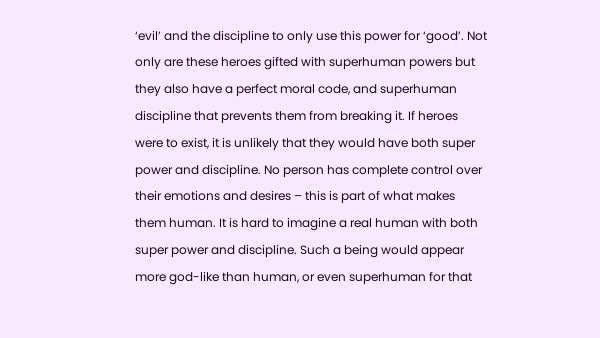‘evil’ and the discipline to only use this power for ‘good’. Not only are these heroes gifted with superhuman powers but they also have a perfect moral code, and superhuman discipline that prevents them from breaking it. If heroes were to exist, it is unlikely that they would have both super power and discipline. No person has complete control over their emotions and desires – this is part of what makes them human. It is hard to imagine a real human with both super power and discipline. Such a being would appear more god-like than human, or even superhuman for that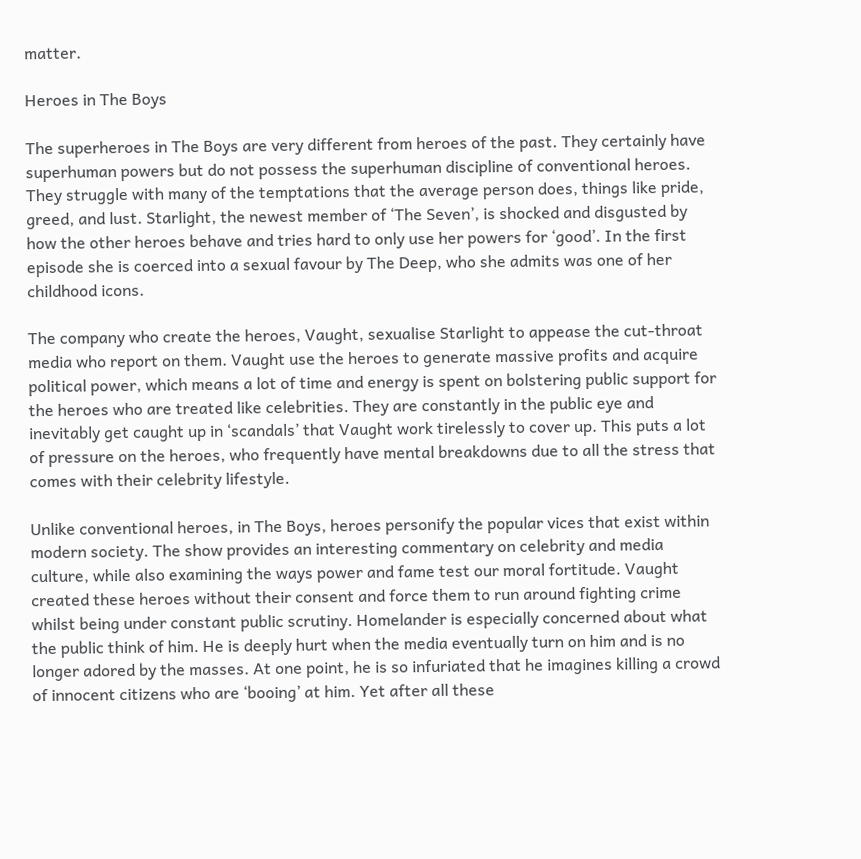matter.

Heroes in The Boys

The superheroes in The Boys are very different from heroes of the past. They certainly have superhuman powers but do not possess the superhuman discipline of conventional heroes. They struggle with many of the temptations that the average person does, things like pride, greed, and lust. Starlight, the newest member of ‘The Seven’, is shocked and disgusted by how the other heroes behave and tries hard to only use her powers for ‘good’. In the first episode she is coerced into a sexual favour by The Deep, who she admits was one of her childhood icons.

The company who create the heroes, Vaught, sexualise Starlight to appease the cut-throat media who report on them. Vaught use the heroes to generate massive profits and acquire political power, which means a lot of time and energy is spent on bolstering public support for the heroes who are treated like celebrities. They are constantly in the public eye and inevitably get caught up in ‘scandals’ that Vaught work tirelessly to cover up. This puts a lot of pressure on the heroes, who frequently have mental breakdowns due to all the stress that comes with their celebrity lifestyle.

Unlike conventional heroes, in The Boys, heroes personify the popular vices that exist within modern society. The show provides an interesting commentary on celebrity and media culture, while also examining the ways power and fame test our moral fortitude. Vaught created these heroes without their consent and force them to run around fighting crime whilst being under constant public scrutiny. Homelander is especially concerned about what the public think of him. He is deeply hurt when the media eventually turn on him and is no longer adored by the masses. At one point, he is so infuriated that he imagines killing a crowd of innocent citizens who are ‘booing’ at him. Yet after all these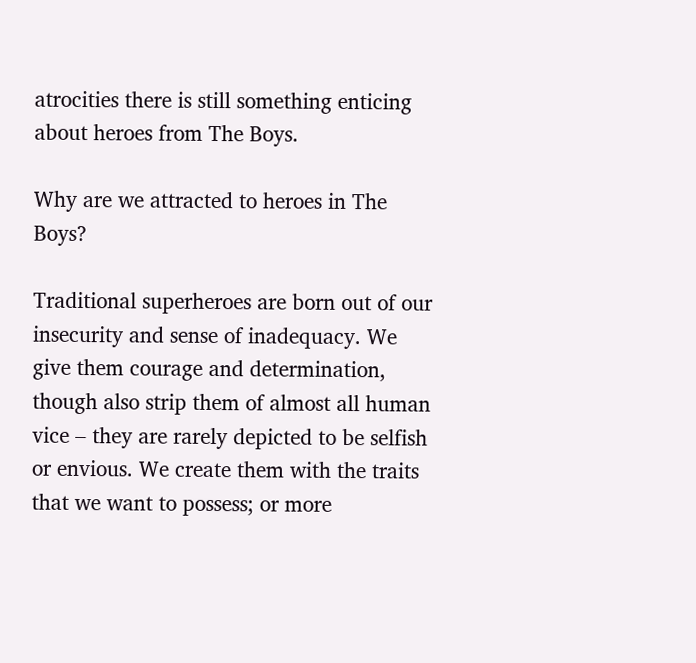atrocities there is still something enticing about heroes from The Boys.

Why are we attracted to heroes in The Boys?

Traditional superheroes are born out of our insecurity and sense of inadequacy. We give them courage and determination, though also strip them of almost all human vice – they are rarely depicted to be selfish or envious. We create them with the traits that we want to possess; or more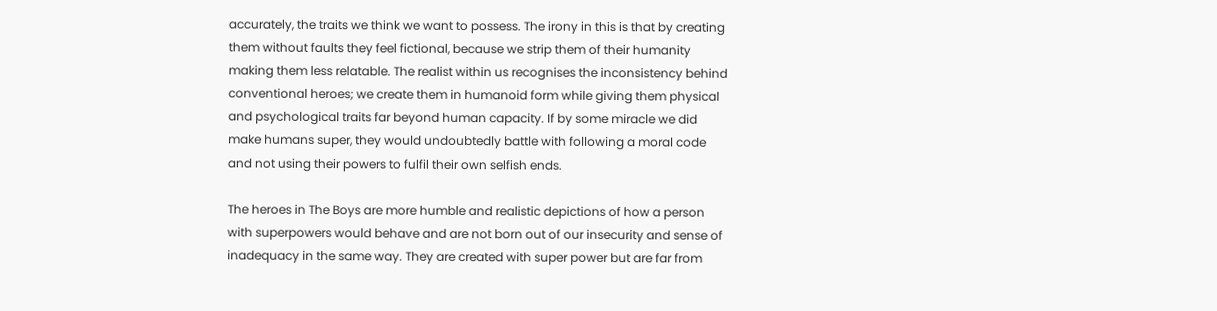accurately, the traits we think we want to possess. The irony in this is that by creating them without faults they feel fictional, because we strip them of their humanity making them less relatable. The realist within us recognises the inconsistency behind conventional heroes; we create them in humanoid form while giving them physical and psychological traits far beyond human capacity. If by some miracle we did make humans super, they would undoubtedly battle with following a moral code and not using their powers to fulfil their own selfish ends.

The heroes in The Boys are more humble and realistic depictions of how a person with superpowers would behave and are not born out of our insecurity and sense of inadequacy in the same way. They are created with super power but are far from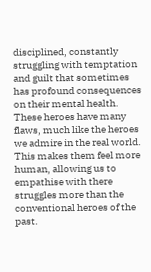disciplined, constantly struggling with temptation and guilt that sometimes has profound consequences on their mental health. These heroes have many flaws, much like the heroes we admire in the real world. This makes them feel more human, allowing us to empathise with there struggles more than the conventional heroes of the past.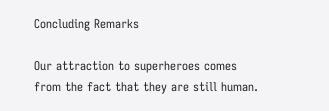Concluding Remarks

Our attraction to superheroes comes from the fact that they are still human.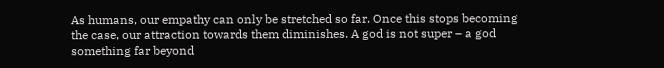As humans, our empathy can only be stretched so far. Once this stops becoming the case, our attraction towards them diminishes. A god is not super – a god something far beyond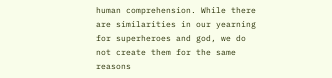human comprehension. While there are similarities in our yearning for superheroes and god, we do not create them for the same reasons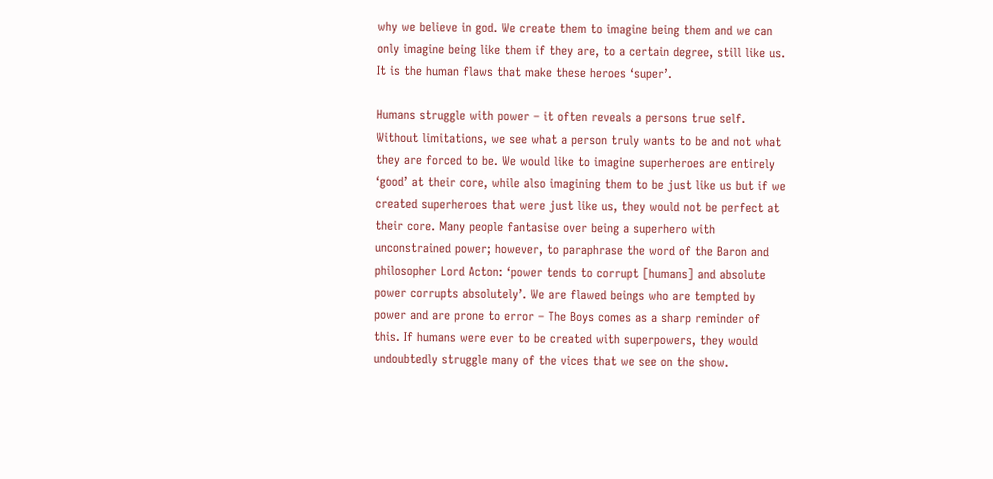why we believe in god. We create them to imagine being them and we can only imagine being like them if they are, to a certain degree, still like us. It is the human flaws that make these heroes ‘super’.

Humans struggle with power – it often reveals a persons true self. Without limitations, we see what a person truly wants to be and not what they are forced to be. We would like to imagine superheroes are entirely ‘good’ at their core, while also imagining them to be just like us but if we created superheroes that were just like us, they would not be perfect at their core. Many people fantasise over being a superhero with unconstrained power; however, to paraphrase the word of the Baron and philosopher Lord Acton: ‘power tends to corrupt [humans] and absolute power corrupts absolutely’. We are flawed beings who are tempted by power and are prone to error – The Boys comes as a sharp reminder of this. If humans were ever to be created with superpowers, they would undoubtedly struggle many of the vices that we see on the show.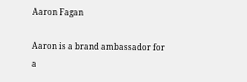Aaron Fagan

Aaron is a brand ambassador for a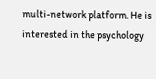multi-network platform. He is interested in the psychology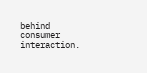behind consumer interaction.